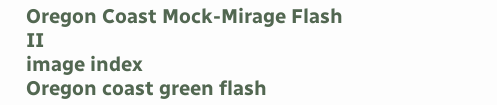Oregon Coast Mock-Mirage Flash II
image index
Oregon coast green flash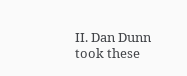II. Dan Dunn took these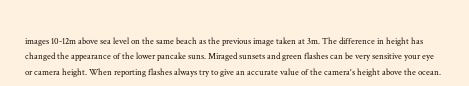images 10-12m above sea level on the same beach as the previous image taken at 3m. The difference in height has changed the appearance of the lower pancake suns. Miraged sunsets and green flashes can be very sensitive your eye or camera height. When reporting flashes always try to give an accurate value of the camera's height above the ocean.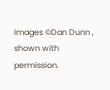Images ©Dan Dunn , shown with permission.